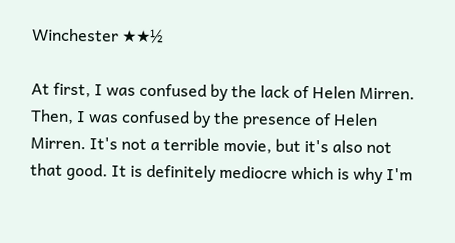Winchester ★★½

At first, I was confused by the lack of Helen Mirren. Then, I was confused by the presence of Helen Mirren. It's not a terrible movie, but it's also not that good. It is definitely mediocre which is why I'm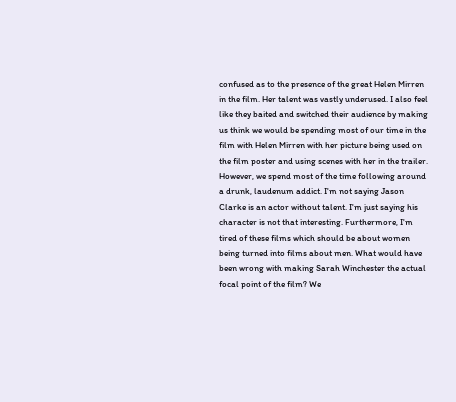confused as to the presence of the great Helen Mirren in the film. Her talent was vastly underused. I also feel like they baited and switched their audience by making us think we would be spending most of our time in the film with Helen Mirren with her picture being used on the film poster and using scenes with her in the trailer. However, we spend most of the time following around a drunk, laudenum addict. I'm not saying Jason Clarke is an actor without talent. I'm just saying his character is not that interesting. Furthermore, I'm tired of these films which should be about women being turned into films about men. What would have been wrong with making Sarah Winchester the actual focal point of the film? We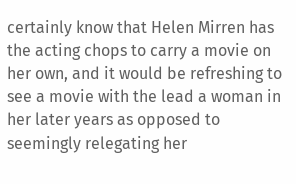certainly know that Helen Mirren has the acting chops to carry a movie on her own, and it would be refreshing to see a movie with the lead a woman in her later years as opposed to seemingly relegating her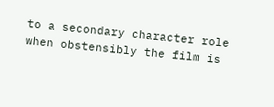to a secondary character role when obstensibly the film is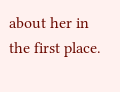about her in the first place.